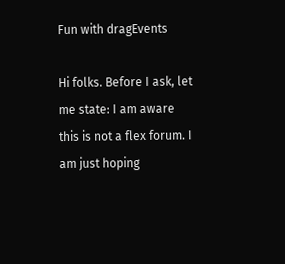Fun with dragEvents

Hi folks. Before I ask, let me state: I am aware this is not a flex forum. I am just hoping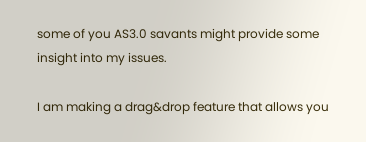some of you AS3.0 savants might provide some insight into my issues.

I am making a drag&drop feature that allows you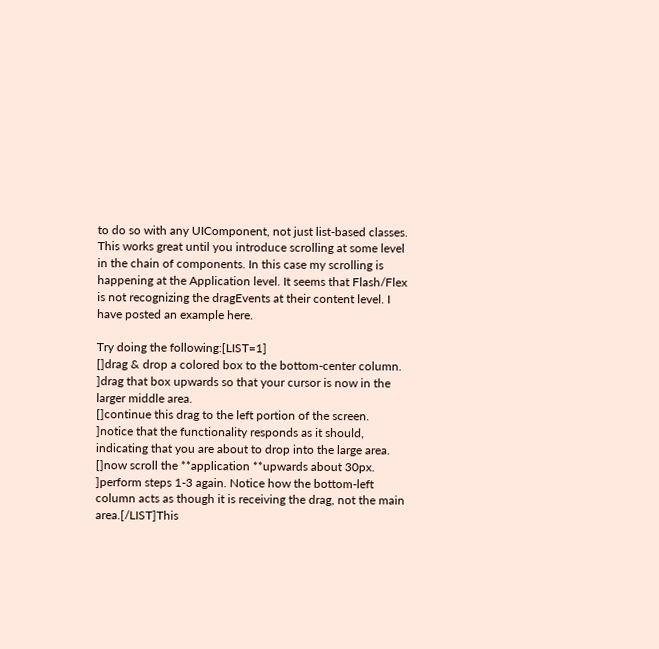to do so with any UIComponent, not just list-based classes. This works great until you introduce scrolling at some level in the chain of components. In this case my scrolling is happening at the Application level. It seems that Flash/Flex is not recognizing the dragEvents at their content level. I have posted an example here.

Try doing the following:[LIST=1]
[]drag & drop a colored box to the bottom-center column.
]drag that box upwards so that your cursor is now in the larger middle area.
[]continue this drag to the left portion of the screen.
]notice that the functionality responds as it should, indicating that you are about to drop into the large area.
[]now scroll the **application **upwards about 30px.
]perform steps 1-3 again. Notice how the bottom-left column acts as though it is receiving the drag, not the main area.[/LIST]This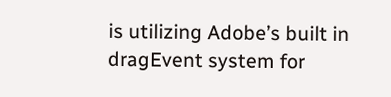is utilizing Adobe’s built in dragEvent system for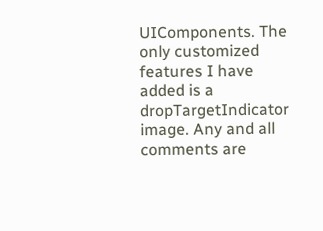UIComponents. The only customized features I have added is a dropTargetIndicator image. Any and all comments are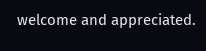welcome and appreciated.